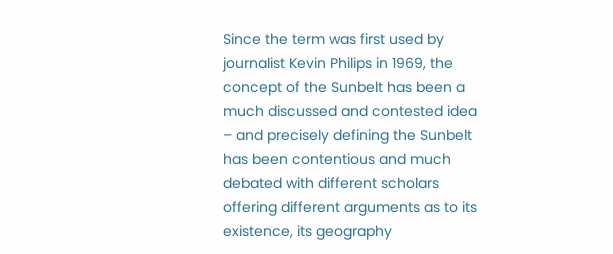Since the term was first used by journalist Kevin Philips in 1969, the concept of the Sunbelt has been a much discussed and contested idea – and precisely defining the Sunbelt has been contentious and much debated with different scholars offering different arguments as to its existence, its geography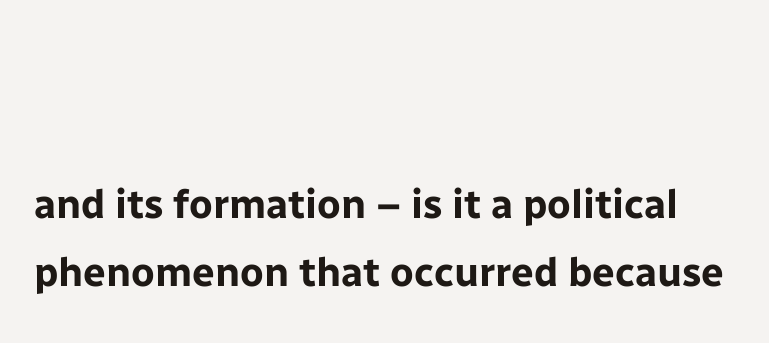and its formation – is it a political phenomenon that occurred because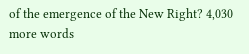of the emergence of the New Right? 4,030 more words